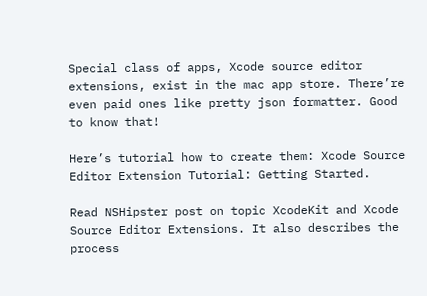Special class of apps, Xcode source editor extensions, exist in the mac app store. There’re even paid ones like pretty json formatter. Good to know that!

Here’s tutorial how to create them: Xcode Source Editor Extension Tutorial: Getting Started.

Read NSHipster post on topic XcodeKit and Xcode Source Editor Extensions. It also describes the process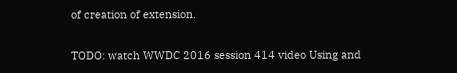of creation of extension.

TODO: watch WWDC 2016 session 414 video Using and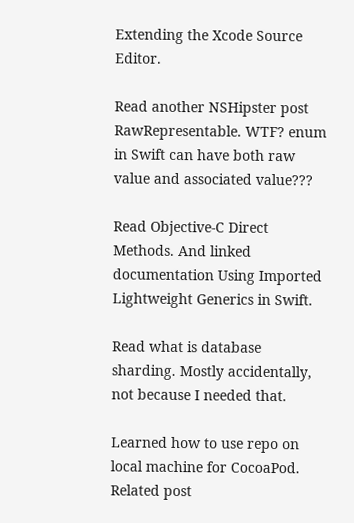Extending the Xcode Source Editor.

Read another NSHipster post RawRepresentable. WTF? enum in Swift can have both raw value and associated value???

Read Objective-C Direct Methods. And linked documentation Using Imported Lightweight Generics in Swift.

Read what is database sharding. Mostly accidentally, not because I needed that.

Learned how to use repo on local machine for CocoaPod. Related post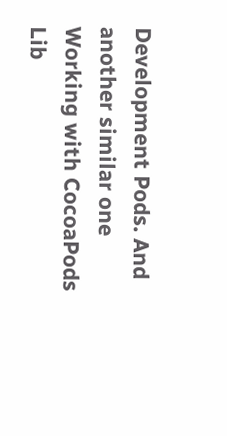Development Pods. And another similar one Working with CocoaPods Lib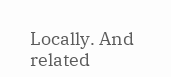Locally. And related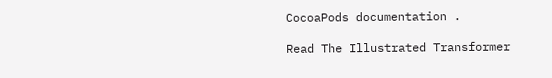CocoaPods documentation .

Read The Illustrated Transformer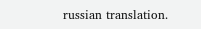russian translation.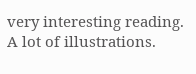very interesting reading. A lot of illustrations.